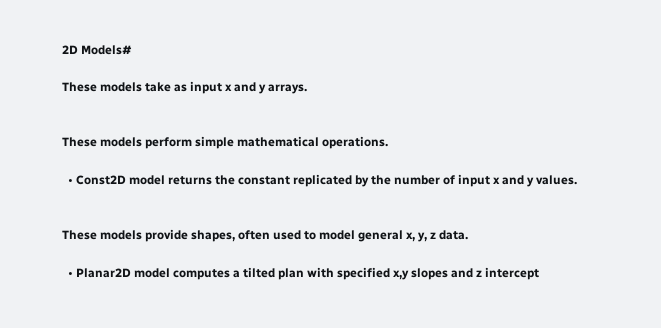2D Models#

These models take as input x and y arrays.


These models perform simple mathematical operations.

  • Const2D model returns the constant replicated by the number of input x and y values.


These models provide shapes, often used to model general x, y, z data.

  • Planar2D model computes a tilted plan with specified x,y slopes and z intercept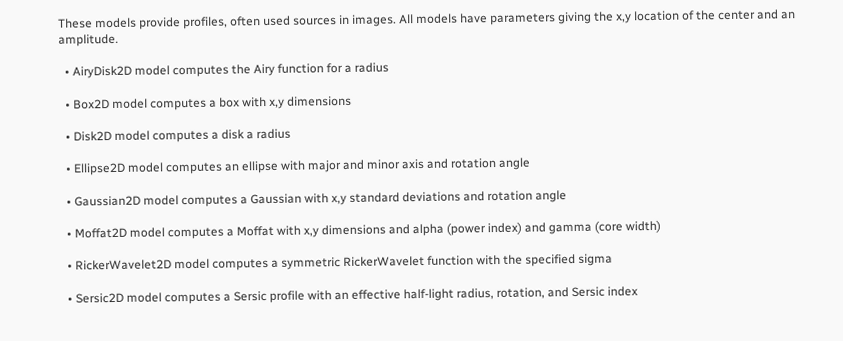These models provide profiles, often used sources in images. All models have parameters giving the x,y location of the center and an amplitude.

  • AiryDisk2D model computes the Airy function for a radius

  • Box2D model computes a box with x,y dimensions

  • Disk2D model computes a disk a radius

  • Ellipse2D model computes an ellipse with major and minor axis and rotation angle

  • Gaussian2D model computes a Gaussian with x,y standard deviations and rotation angle

  • Moffat2D model computes a Moffat with x,y dimensions and alpha (power index) and gamma (core width)

  • RickerWavelet2D model computes a symmetric RickerWavelet function with the specified sigma

  • Sersic2D model computes a Sersic profile with an effective half-light radius, rotation, and Sersic index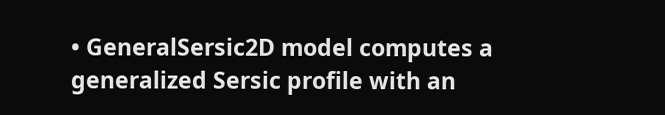• GeneralSersic2D model computes a generalized Sersic profile with an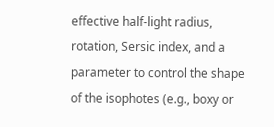effective half-light radius, rotation, Sersic index, and a parameter to control the shape of the isophotes (e.g., boxy or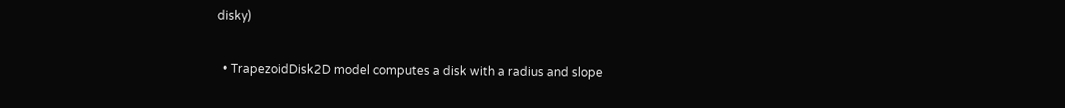disky)

  • TrapezoidDisk2D model computes a disk with a radius and slope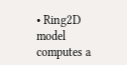• Ring2D model computes a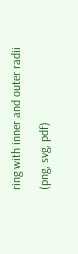ring with inner and outer radii

(png, svg, pdf)